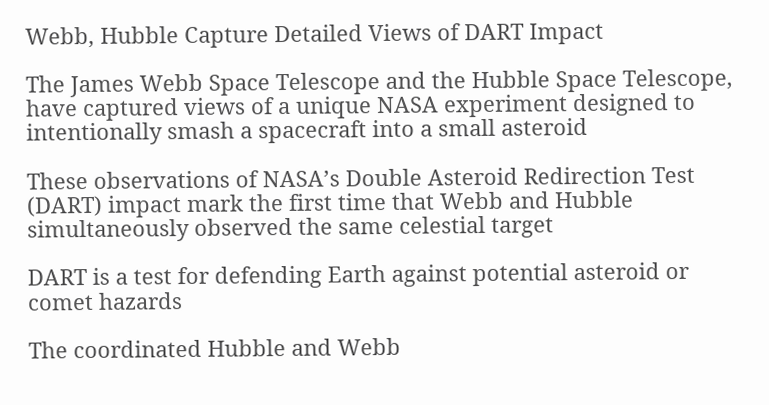Webb, Hubble Capture Detailed Views of DART Impact

The James Webb Space Telescope and the Hubble Space Telescope, have captured views of a unique NASA experiment designed to intentionally smash a spacecraft into a small asteroid

These observations of NASA’s Double Asteroid Redirection Test (DART) impact mark the first time that Webb and Hubble simultaneously observed the same celestial target

DART is a test for defending Earth against potential asteroid or comet hazards

The coordinated Hubble and Webb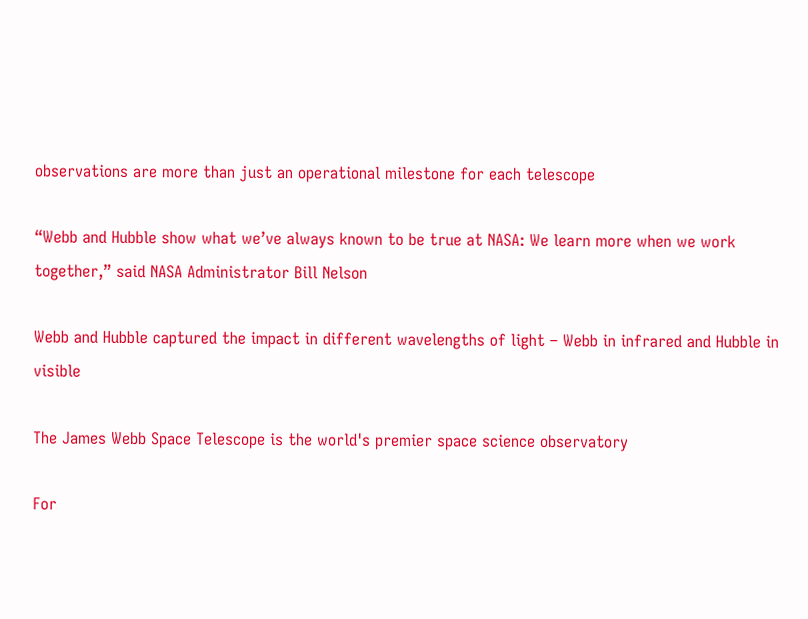observations are more than just an operational milestone for each telescope

“Webb and Hubble show what we’ve always known to be true at NASA: We learn more when we work together,” said NASA Administrator Bill Nelson

Webb and Hubble captured the impact in different wavelengths of light – Webb in infrared and Hubble in visible

The James Webb Space Telescope is the world's premier space science observatory

For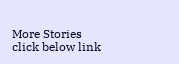More Stories click below link